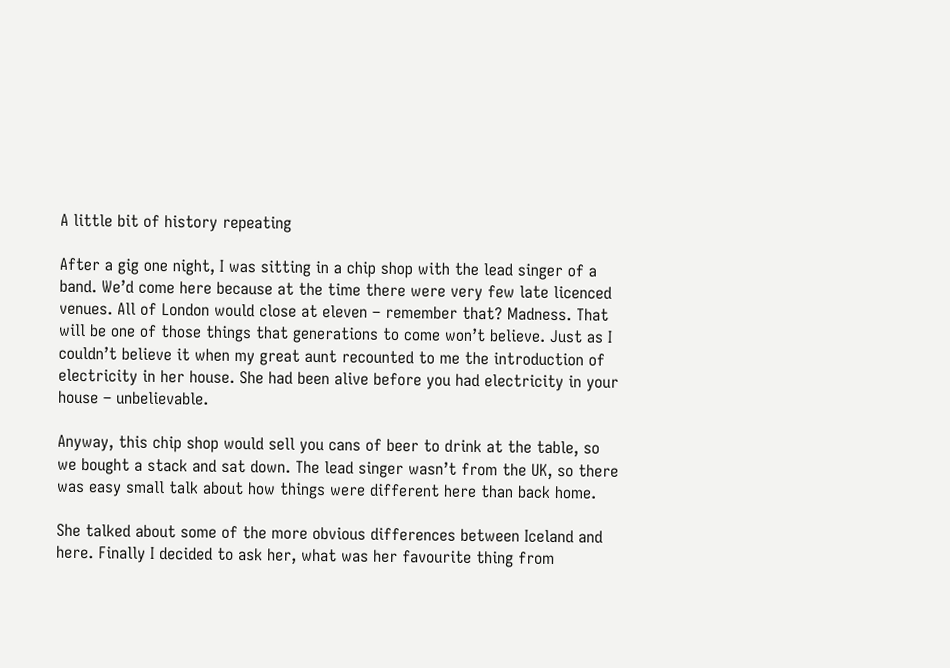A little bit of history repeating

After a gig one night, I was sitting in a chip shop with the lead singer of a band. We’d come here because at the time there were very few late licenced venues. All of London would close at eleven – remember that? Madness. That will be one of those things that generations to come won’t believe. Just as I couldn’t believe it when my great aunt recounted to me the introduction of electricity in her house. She had been alive before you had electricity in your house – unbelievable.

Anyway, this chip shop would sell you cans of beer to drink at the table, so we bought a stack and sat down. The lead singer wasn’t from the UK, so there was easy small talk about how things were different here than back home.

She talked about some of the more obvious differences between Iceland and here. Finally I decided to ask her, what was her favourite thing from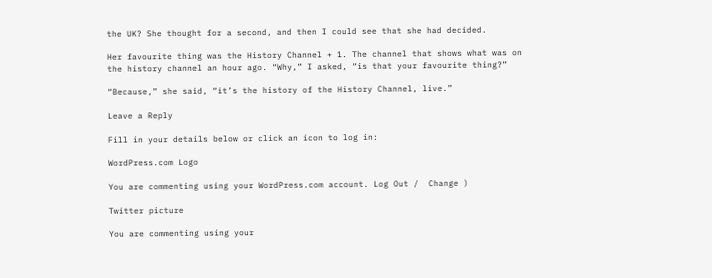the UK? She thought for a second, and then I could see that she had decided.

Her favourite thing was the History Channel + 1. The channel that shows what was on the history channel an hour ago. “Why,” I asked, “is that your favourite thing?”

“Because,” she said, “it’s the history of the History Channel, live.”

Leave a Reply

Fill in your details below or click an icon to log in:

WordPress.com Logo

You are commenting using your WordPress.com account. Log Out /  Change )

Twitter picture

You are commenting using your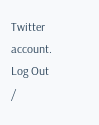Twitter account. Log Out /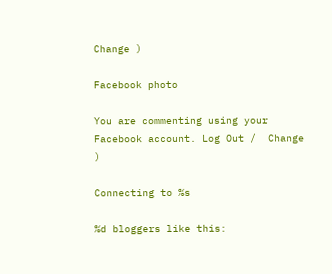Change )

Facebook photo

You are commenting using your Facebook account. Log Out /  Change )

Connecting to %s

%d bloggers like this: